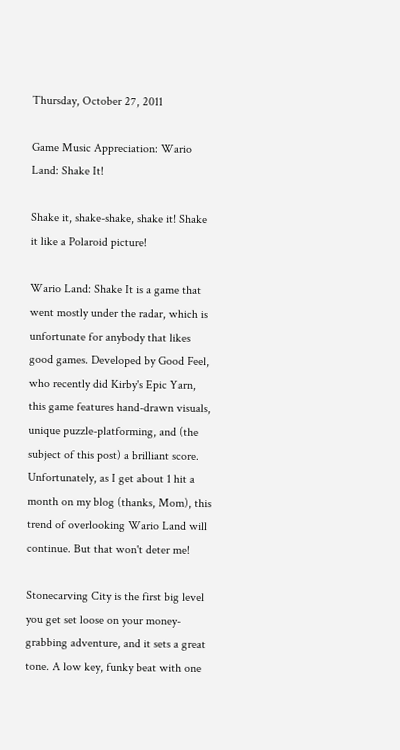Thursday, October 27, 2011

Game Music Appreciation: Wario Land: Shake It!

Shake it, shake-shake, shake it! Shake it like a Polaroid picture!

Wario Land: Shake It is a game that went mostly under the radar, which is unfortunate for anybody that likes good games. Developed by Good Feel, who recently did Kirby's Epic Yarn, this game features hand-drawn visuals, unique puzzle-platforming, and (the subject of this post) a brilliant score. Unfortunately, as I get about 1 hit a month on my blog (thanks, Mom), this trend of overlooking Wario Land will continue. But that won't deter me!

Stonecarving City is the first big level you get set loose on your money-grabbing adventure, and it sets a great tone. A low key, funky beat with one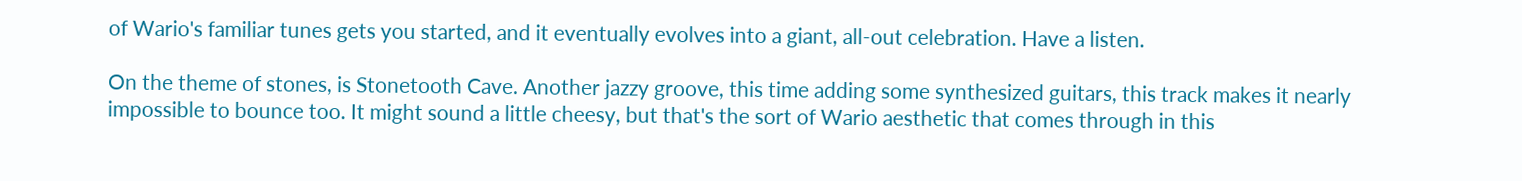of Wario's familiar tunes gets you started, and it eventually evolves into a giant, all-out celebration. Have a listen.

On the theme of stones, is Stonetooth Cave. Another jazzy groove, this time adding some synthesized guitars, this track makes it nearly impossible to bounce too. It might sound a little cheesy, but that's the sort of Wario aesthetic that comes through in this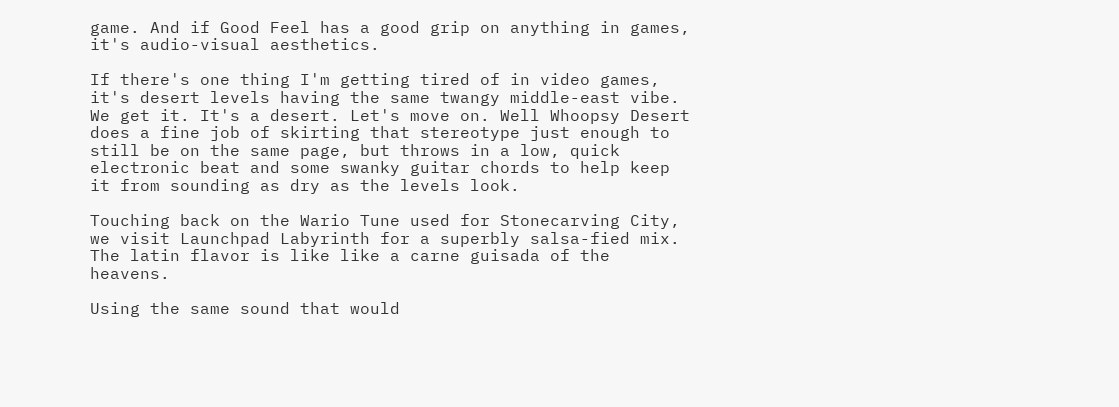game. And if Good Feel has a good grip on anything in games, it's audio-visual aesthetics.

If there's one thing I'm getting tired of in video games, it's desert levels having the same twangy middle-east vibe. We get it. It's a desert. Let's move on. Well Whoopsy Desert does a fine job of skirting that stereotype just enough to still be on the same page, but throws in a low, quick electronic beat and some swanky guitar chords to help keep it from sounding as dry as the levels look.

Touching back on the Wario Tune used for Stonecarving City, we visit Launchpad Labyrinth for a superbly salsa-fied mix. The latin flavor is like like a carne guisada of the heavens.

Using the same sound that would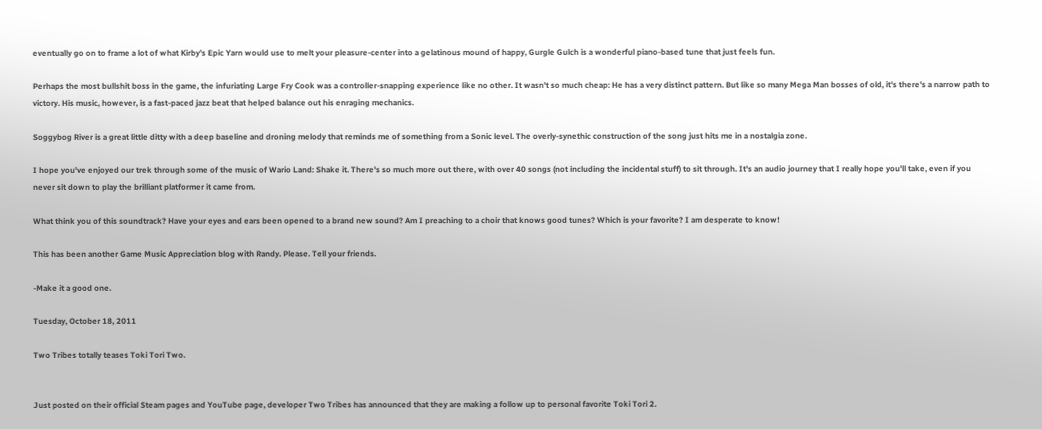eventually go on to frame a lot of what Kirby's Epic Yarn would use to melt your pleasure-center into a gelatinous mound of happy, Gurgle Gulch is a wonderful piano-based tune that just feels fun.

Perhaps the most bullshit boss in the game, the infuriating Large Fry Cook was a controller-snapping experience like no other. It wasn't so much cheap: He has a very distinct pattern. But like so many Mega Man bosses of old, it's there's a narrow path to victory. His music, however, is a fast-paced jazz beat that helped balance out his enraging mechanics.

Soggybog River is a great little ditty with a deep baseline and droning melody that reminds me of something from a Sonic level. The overly-synethic construction of the song just hits me in a nostalgia zone.

I hope you've enjoyed our trek through some of the music of Wario Land: Shake it. There's so much more out there, with over 40 songs (not including the incidental stuff) to sit through. It's an audio journey that I really hope you'll take, even if you never sit down to play the brilliant platformer it came from.

What think you of this soundtrack? Have your eyes and ears been opened to a brand new sound? Am I preaching to a choir that knows good tunes? Which is your favorite? I am desperate to know!

This has been another Game Music Appreciation blog with Randy. Please. Tell your friends.

-Make it a good one.

Tuesday, October 18, 2011

Two Tribes totally teases Toki Tori Two.


Just posted on their official Steam pages and YouTube page, developer Two Tribes has announced that they are making a follow up to personal favorite Toki Tori 2.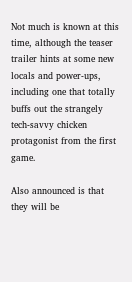Not much is known at this time, although the teaser trailer hints at some new locals and power-ups, including one that totally buffs out the strangely tech-savvy chicken protagonist from the first game.

Also announced is that they will be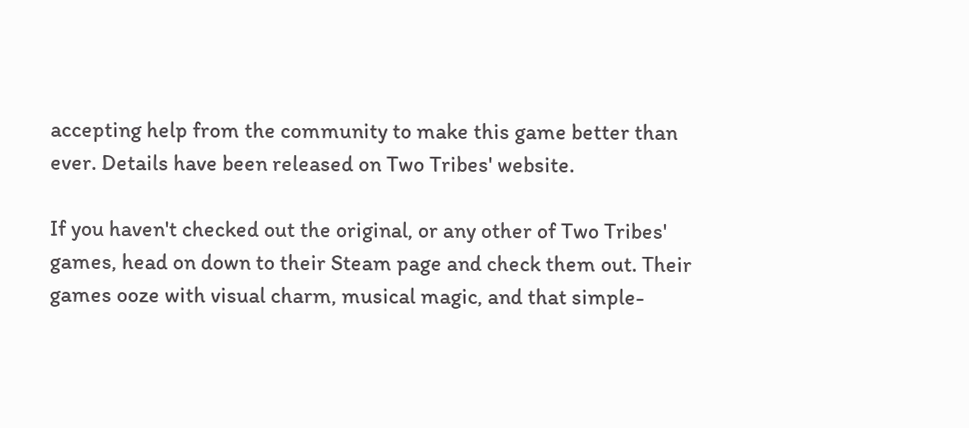accepting help from the community to make this game better than ever. Details have been released on Two Tribes' website.

If you haven't checked out the original, or any other of Two Tribes' games, head on down to their Steam page and check them out. Their games ooze with visual charm, musical magic, and that simple-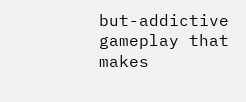but-addictive gameplay that makes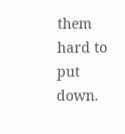them hard to put down.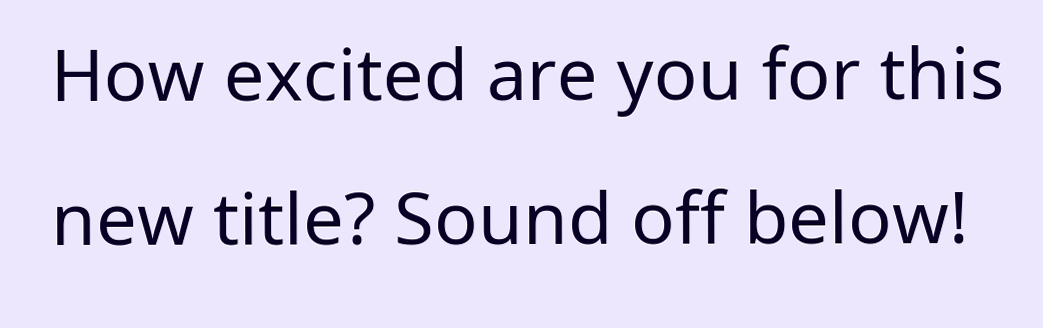How excited are you for this new title? Sound off below!